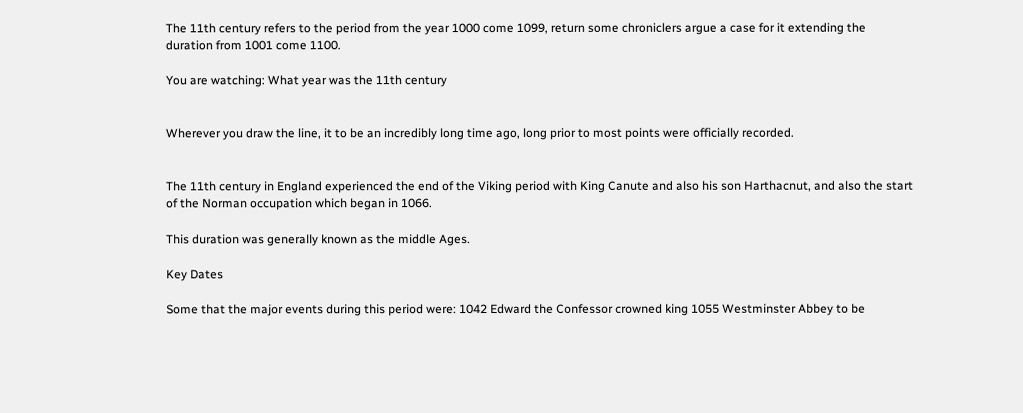The 11th century refers to the period from the year 1000 come 1099, return some chroniclers argue a case for it extending the duration from 1001 come 1100.

You are watching: What year was the 11th century


Wherever you draw the line, it to be an incredibly long time ago, long prior to most points were officially recorded.


The 11th century in England experienced the end of the Viking period with King Canute and also his son Harthacnut, and also the start of the Norman occupation which began in 1066.

This duration was generally known as the middle Ages.

Key Dates

Some that the major events during this period were: 1042 Edward the Confessor crowned king 1055 Westminster Abbey to be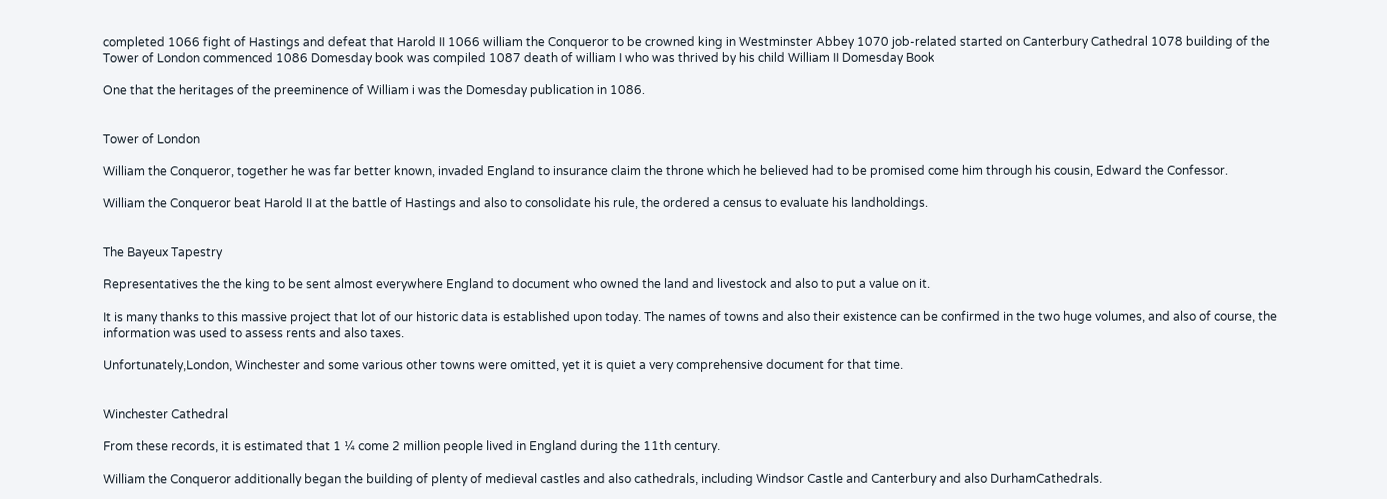completed 1066 fight of Hastings and defeat that Harold II 1066 william the Conqueror to be crowned king in Westminster Abbey 1070 job-related started on Canterbury Cathedral 1078 building of the Tower of London commenced 1086 Domesday book was compiled 1087 death of william I who was thrived by his child William II Domesday Book

One that the heritages of the preeminence of William i was the Domesday publication in 1086.


Tower of London

William the Conqueror, together he was far better known, invaded England to insurance claim the throne which he believed had to be promised come him through his cousin, Edward the Confessor.

William the Conqueror beat Harold II at the battle of Hastings and also to consolidate his rule, the ordered a census to evaluate his landholdings.


The Bayeux Tapestry

Representatives the the king to be sent almost everywhere England to document who owned the land and livestock and also to put a value on it.

It is many thanks to this massive project that lot of our historic data is established upon today. The names of towns and also their existence can be confirmed in the two huge volumes, and also of course, the information was used to assess rents and also taxes.

Unfortunately,London, Winchester and some various other towns were omitted, yet it is quiet a very comprehensive document for that time.


Winchester Cathedral

From these records, it is estimated that 1 ¼ come 2 million people lived in England during the 11th century.

William the Conqueror additionally began the building of plenty of medieval castles and also cathedrals, including Windsor Castle and Canterbury and also DurhamCathedrals.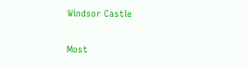Windsor Castle

Most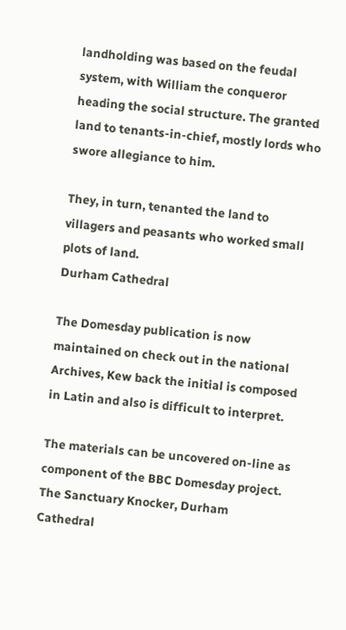landholding was based on the feudal system, with William the conqueror heading the social structure. The granted land to tenants-in-chief, mostly lords who swore allegiance to him.

They, in turn, tenanted the land to villagers and peasants who worked small plots of land.
Durham Cathedral

The Domesday publication is now maintained on check out in the national Archives, Kew back the initial is composed in Latin and also is difficult to interpret.

The materials can be uncovered on-line as component of the BBC Domesday project.
The Sanctuary Knocker, Durham Cathedral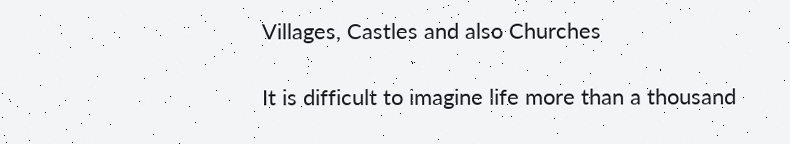Villages, Castles and also Churches

It is difficult to imagine life more than a thousand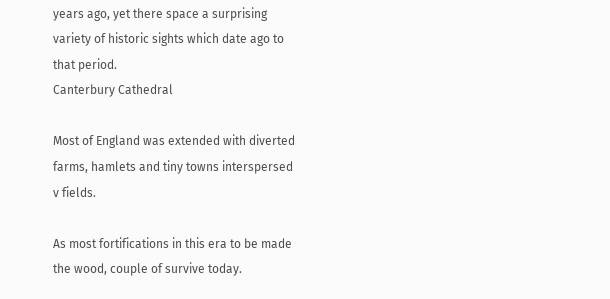years ago, yet there space a surprising variety of historic sights which date ago to that period.
Canterbury Cathedral

Most of England was extended with diverted farms, hamlets and tiny towns interspersed v fields.

As most fortifications in this era to be made the wood, couple of survive today.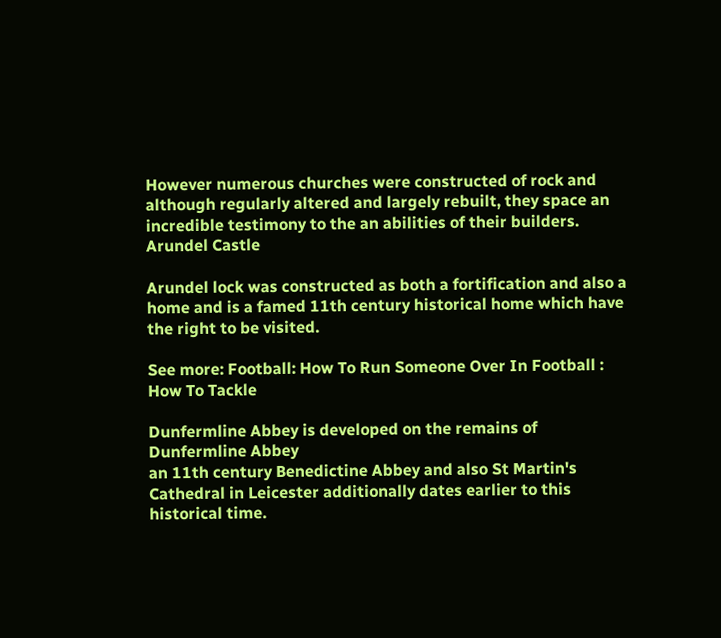However numerous churches were constructed of rock and although regularly altered and largely rebuilt, they space an incredible testimony to the an abilities of their builders.
Arundel Castle

Arundel lock was constructed as both a fortification and also a home and is a famed 11th century historical home which have the right to be visited.

See more: Football: How To Run Someone Over In Football : How To Tackle

Dunfermline Abbey is developed on the remains of
Dunfermline Abbey
an 11th century Benedictine Abbey and also St Martin's Cathedral in Leicester additionally dates earlier to this historical time.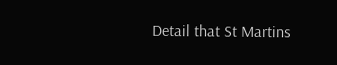Detail that St Martins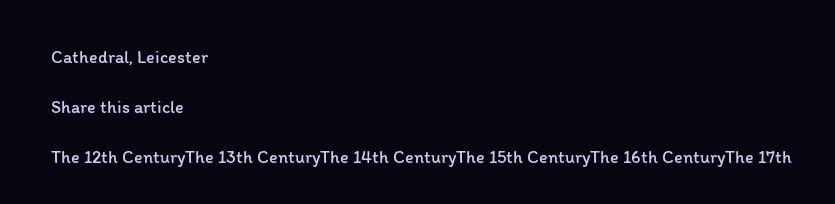Cathedral, Leicester

Share this article

The 12th CenturyThe 13th CenturyThe 14th CenturyThe 15th CenturyThe 16th CenturyThe 17th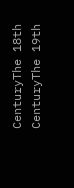CenturyThe 18th CenturyThe 19th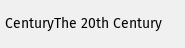CenturyThe 20th Century